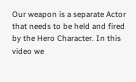Our weapon is a separate Actor that needs to be held and fired by the Hero Character. In this video we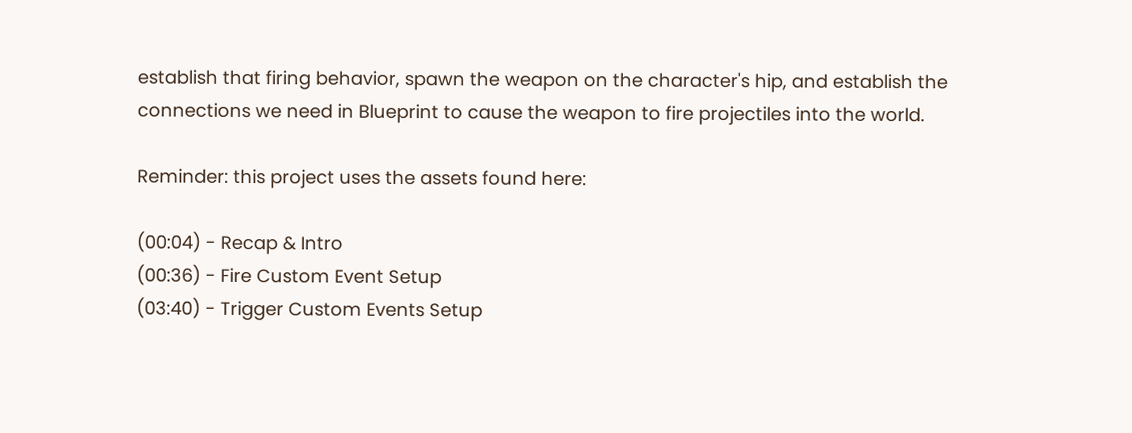establish that firing behavior, spawn the weapon on the character's hip, and establish the connections we need in Blueprint to cause the weapon to fire projectiles into the world.

Reminder: this project uses the assets found here:

(00:04) - Recap & Intro
(00:36) - Fire Custom Event Setup
(03:40) - Trigger Custom Events Setup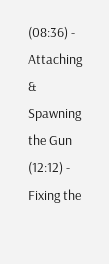(08:36) - Attaching & Spawning the Gun
(12:12) - Fixing the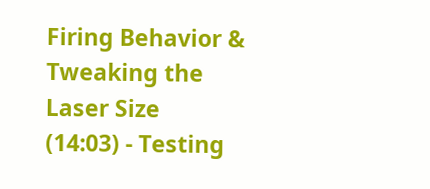Firing Behavior & Tweaking the Laser Size
(14:03) - Testing